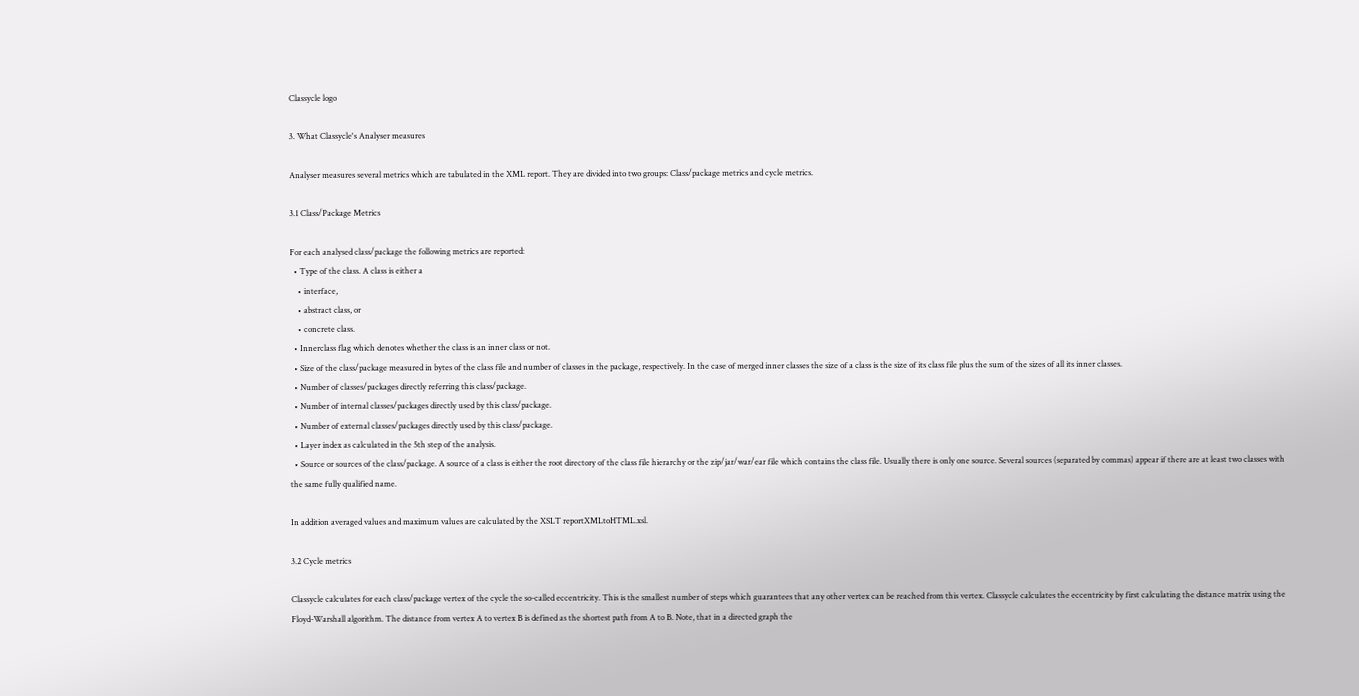Classycle logo

3. What Classycle's Analyser measures

Analyser measures several metrics which are tabulated in the XML report. They are divided into two groups: Class/package metrics and cycle metrics.

3.1 Class/Package Metrics

For each analysed class/package the following metrics are reported:
  • Type of the class. A class is either a
    • interface,
    • abstract class, or
    • concrete class.
  • Innerclass flag which denotes whether the class is an inner class or not.
  • Size of the class/package measured in bytes of the class file and number of classes in the package, respectively. In the case of merged inner classes the size of a class is the size of its class file plus the sum of the sizes of all its inner classes.
  • Number of classes/packages directly referring this class/package.
  • Number of internal classes/packages directly used by this class/package.
  • Number of external classes/packages directly used by this class/package.
  • Layer index as calculated in the 5th step of the analysis.
  • Source or sources of the class/package. A source of a class is either the root directory of the class file hierarchy or the zip/jar/war/ear file which contains the class file. Usually there is only one source. Several sources (separated by commas) appear if there are at least two classes with the same fully qualified name.

In addition averaged values and maximum values are calculated by the XSLT reportXMLtoHTML.xsl.

3.2 Cycle metrics

Classycle calculates for each class/package vertex of the cycle the so-called eccentricity. This is the smallest number of steps which guarantees that any other vertex can be reached from this vertex. Classycle calculates the eccentricity by first calculating the distance matrix using the Floyd-Warshall algorithm. The distance from vertex A to vertex B is defined as the shortest path from A to B. Note, that in a directed graph the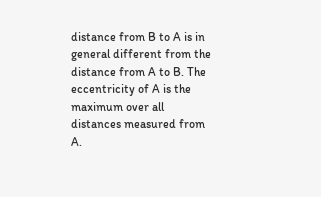distance from B to A is in general different from the distance from A to B. The eccentricity of A is the maximum over all distances measured from A.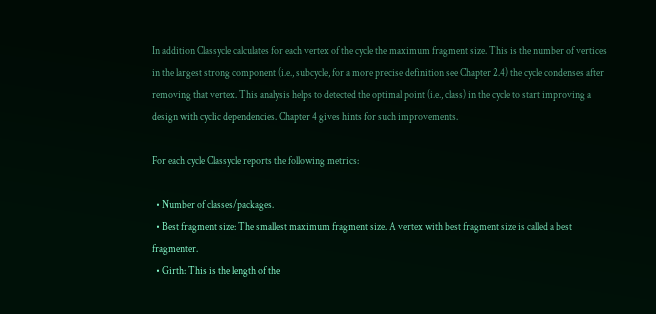In addition Classycle calculates for each vertex of the cycle the maximum fragment size. This is the number of vertices in the largest strong component (i.e., subcycle, for a more precise definition see Chapter 2.4) the cycle condenses after removing that vertex. This analysis helps to detected the optimal point (i.e., class) in the cycle to start improving a design with cyclic dependencies. Chapter 4 gives hints for such improvements.

For each cycle Classycle reports the following metrics:

  • Number of classes/packages.
  • Best fragment size: The smallest maximum fragment size. A vertex with best fragment size is called a best fragmenter.
  • Girth: This is the length of the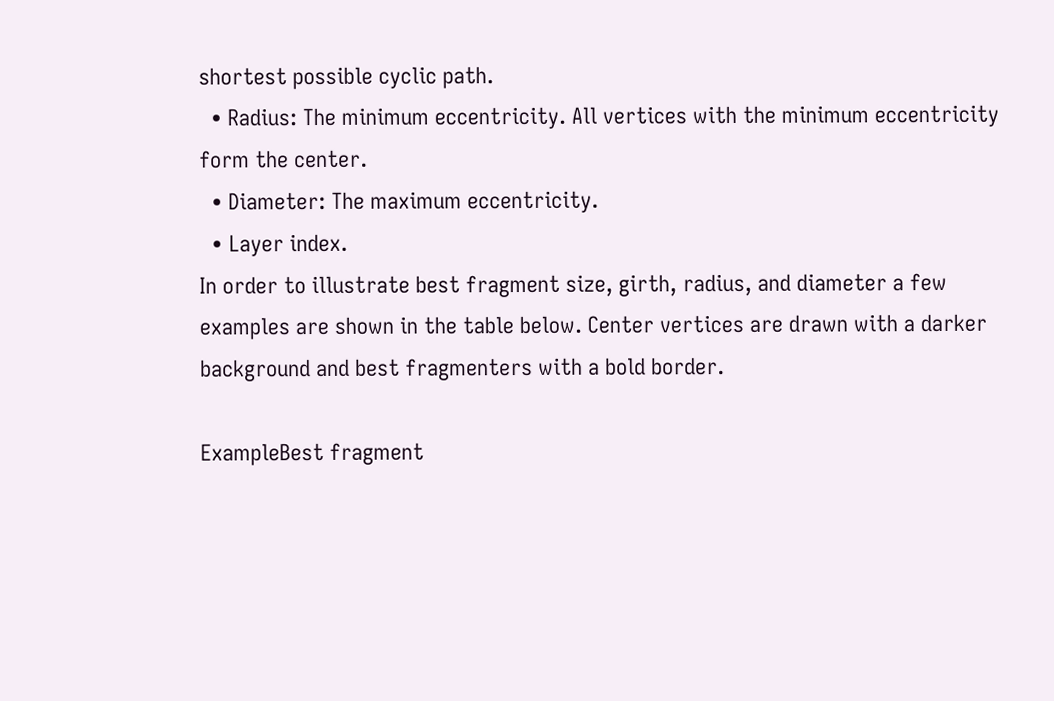shortest possible cyclic path.
  • Radius: The minimum eccentricity. All vertices with the minimum eccentricity form the center.
  • Diameter: The maximum eccentricity.
  • Layer index.
In order to illustrate best fragment size, girth, radius, and diameter a few examples are shown in the table below. Center vertices are drawn with a darker background and best fragmenters with a bold border.

ExampleBest fragment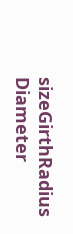sizeGirthRadius Diameter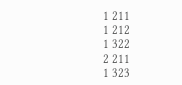1 211
1 212
1 322
2 211
1 323